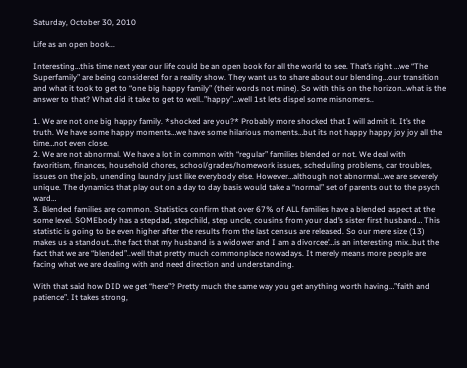Saturday, October 30, 2010

Life as an open book...

Interesting…this time next year our life could be an open book for all the world to see. That’s right …we “The Superfamily” are being considered for a reality show. They want us to share about our blending…our transition and what it took to get to “one big happy family” (their words not mine). So with this on the horizon..what is the answer to that? What did it take to get to well..”happy”…well 1st lets dispel some misnomers..

1. We are not one big happy family. *shocked are you?* Probably more shocked that I will admit it. It’s the truth. We have some happy moments…we have some hilarious moments…but its not happy happy joy joy all the time…not even close.
2. We are not abnormal. We have a lot in common with “regular” families blended or not. We deal with favoritism, finances, household chores, school/grades/homework issues, scheduling problems, car troubles, issues on the job, unending laundry just like everybody else. However…although not abnormal…we are severely unique. The dynamics that play out on a day to day basis would take a “normal” set of parents out to the psych ward…
3. Blended families are common. Statistics confirm that over 67% of ALL families have a blended aspect at the some level. SOMEbody has a stepdad, stepchild, step uncle, cousins from your dad’s sister first husband… This statistic is going to be even higher after the results from the last census are released. So our mere size (13) makes us a standout…the fact that my husband is a widower and I am a divorcee’…is an interesting mix..but the fact that we are “blended”..well that pretty much commonplace nowadays. It merely means more people are facing what we are dealing with and need direction and understanding.

With that said how DID we get “here”? Pretty much the same way you get anything worth having…”faith and patience”. It takes strong,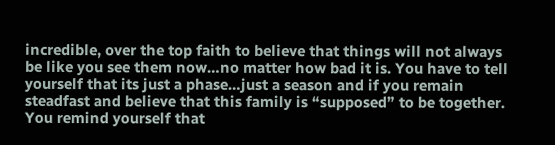incredible, over the top faith to believe that things will not always be like you see them now…no matter how bad it is. You have to tell yourself that its just a phase…just a season and if you remain steadfast and believe that this family is “supposed” to be together. You remind yourself that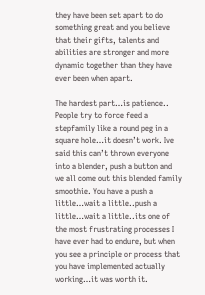they have been set apart to do something great and you believe that their gifts, talents and abilities are stronger and more dynamic together than they have ever been when apart.

The hardest part…is patience.. People try to force feed a stepfamily like a round peg in a square hole…it doesn’t work. Ive said this can’t thrown everyone into a blender, push a button and we all come out this blended family smoothie. You have a push a little…wait a little..push a little…wait a little..its one of the most frustrating processes I have ever had to endure, but when you see a principle or process that you have implemented actually working…it was worth it.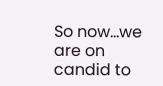So now…we are on candid to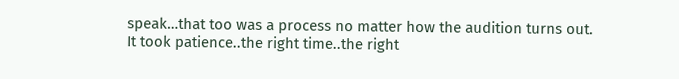speak…that too was a process no matter how the audition turns out. It took patience..the right time..the right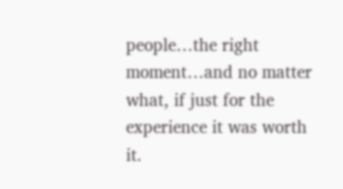people…the right moment…and no matter what, if just for the experience it was worth it.